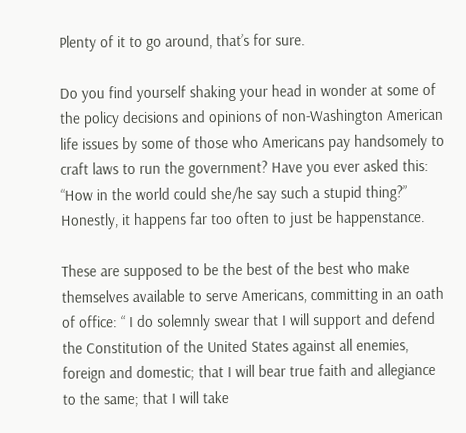Plenty of it to go around, that’s for sure.

Do you find yourself shaking your head in wonder at some of the policy decisions and opinions of non-Washington American life issues by some of those who Americans pay handsomely to craft laws to run the government? Have you ever asked this: “How in the world could she/he say such a stupid thing?” Honestly, it happens far too often to just be happenstance.

These are supposed to be the best of the best who make themselves available to serve Americans, committing in an oath of office: “ I do solemnly swear that I will support and defend the Constitution of the United States against all enemies, foreign and domestic; that I will bear true faith and allegiance to the same; that I will take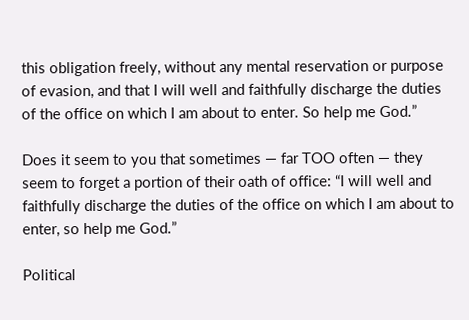this obligation freely, without any mental reservation or purpose of evasion, and that I will well and faithfully discharge the duties of the office on which I am about to enter. So help me God.”

Does it seem to you that sometimes — far TOO often — they seem to forget a portion of their oath of office: “I will well and faithfully discharge the duties of the office on which I am about to enter, so help me God.”

Political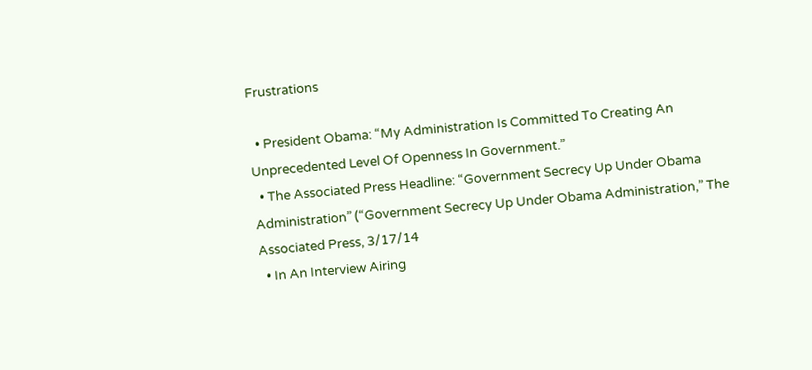Frustrations

  • President Obama: “My Administration Is Committed To Creating An Unprecedented Level Of Openness In Government.”
  • The Associated Press Headline: “Government Secrecy Up Under Obama Administration” (“Government Secrecy Up Under Obama Administration,” The Associated Press, 3/17/14
  • In An Interview Airing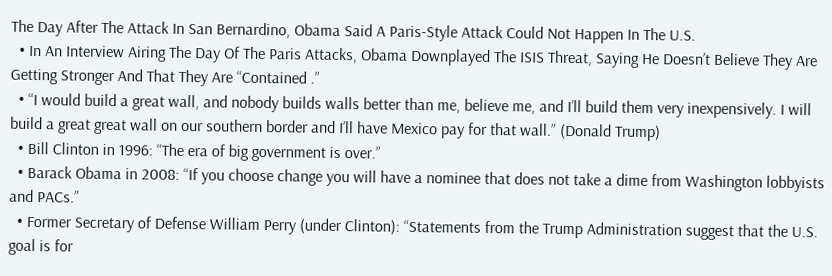The Day After The Attack In San Bernardino, Obama Said A Paris-Style Attack Could Not Happen In The U.S.
  • In An Interview Airing The Day Of The Paris Attacks, Obama Downplayed The ISIS Threat, Saying He Doesn’t Believe They Are Getting Stronger And That They Are “Contained .”
  • “I would build a great wall, and nobody builds walls better than me, believe me, and I’ll build them very inexpensively. I will build a great great wall on our southern border and I’ll have Mexico pay for that wall.” (Donald Trump)
  • Bill Clinton in 1996: “The era of big government is over.”
  • Barack Obama in 2008: “If you choose change you will have a nominee that does not take a dime from Washington lobbyists and PACs.”
  • Former Secretary of Defense William Perry (under Clinton): “Statements from the Trump Administration suggest that the U.S. goal is for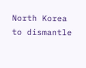North Korea to dismantle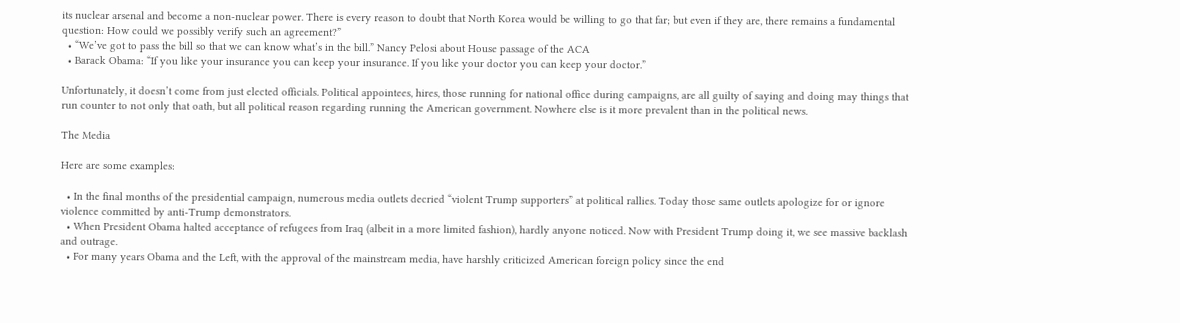its nuclear arsenal and become a non-nuclear power. There is every reason to doubt that North Korea would be willing to go that far; but even if they are, there remains a fundamental question: How could we possibly verify such an agreement?”
  • “We’ve got to pass the bill so that we can know what’s in the bill.” Nancy Pelosi about House passage of the ACA
  • Barack Obama: “If you like your insurance you can keep your insurance. If you like your doctor you can keep your doctor.”

Unfortunately, it doesn’t come from just elected officials. Political appointees, hires, those running for national office during campaigns, are all guilty of saying and doing may things that run counter to not only that oath, but all political reason regarding running the American government. Nowhere else is it more prevalent than in the political news.

The Media

Here are some examples:

  • In the final months of the presidential campaign, numerous media outlets decried “violent Trump supporters” at political rallies. Today those same outlets apologize for or ignore violence committed by anti-Trump demonstrators.
  • When President Obama halted acceptance of refugees from Iraq (albeit in a more limited fashion), hardly anyone noticed. Now with President Trump doing it, we see massive backlash and outrage.
  • For many years Obama and the Left, with the approval of the mainstream media, have harshly criticized American foreign policy since the end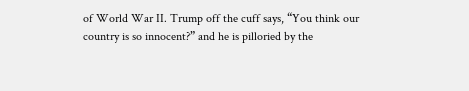of World War II. Trump off the cuff says, “You think our country is so innocent?” and he is pilloried by the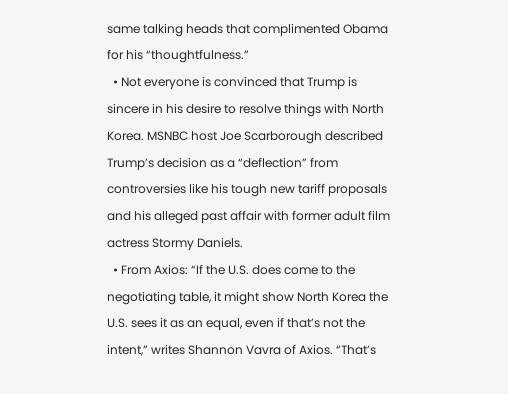same talking heads that complimented Obama for his “thoughtfulness.”
  • Not everyone is convinced that Trump is sincere in his desire to resolve things with North Korea. MSNBC host Joe Scarborough described Trump’s decision as a “deflection” from controversies like his tough new tariff proposals and his alleged past affair with former adult film actress Stormy Daniels.
  • From Axios: “If the U.S. does come to the negotiating table, it might show North Korea the U.S. sees it as an equal, even if that’s not the intent,” writes Shannon Vavra of Axios. “That’s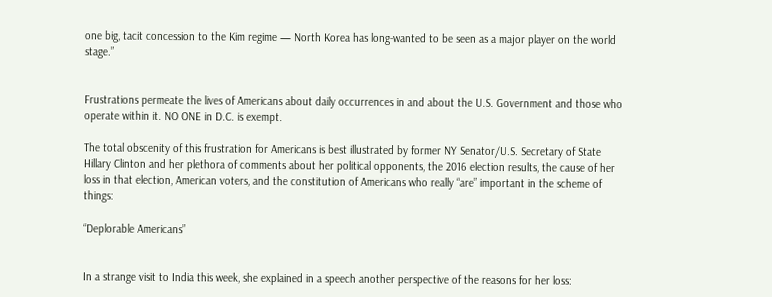one big, tacit concession to the Kim regime — North Korea has long-wanted to be seen as a major player on the world stage.”


Frustrations permeate the lives of Americans about daily occurrences in and about the U.S. Government and those who operate within it. NO ONE in D.C. is exempt.

The total obscenity of this frustration for Americans is best illustrated by former NY Senator/U.S. Secretary of State Hillary Clinton and her plethora of comments about her political opponents, the 2016 election results, the cause of her loss in that election, American voters, and the constitution of Americans who really “are” important in the scheme of things:

“Deplorable Americans”


In a strange visit to India this week, she explained in a speech another perspective of the reasons for her loss: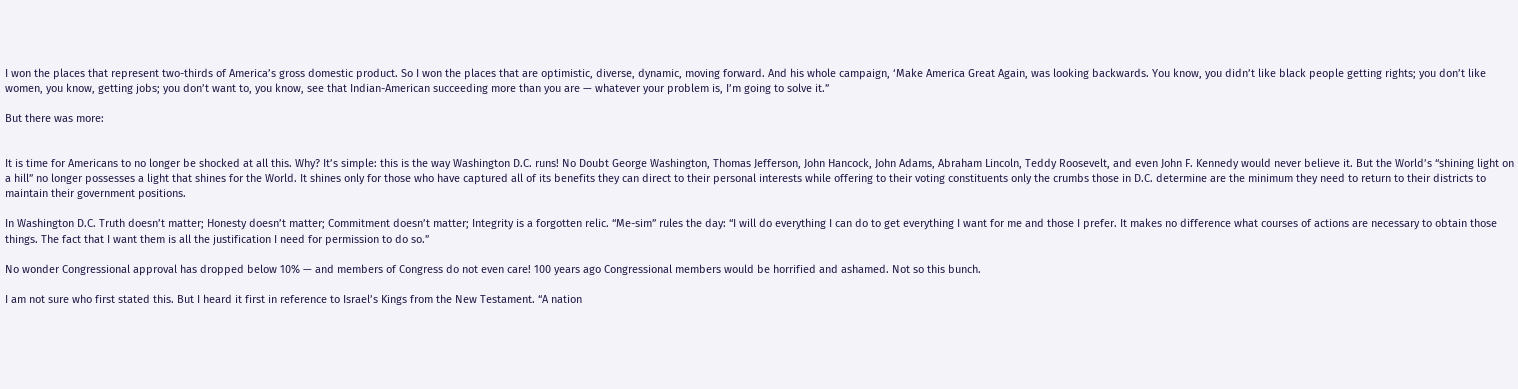I won the places that represent two-thirds of America’s gross domestic product. So I won the places that are optimistic, diverse, dynamic, moving forward. And his whole campaign, ‘Make America Great Again, was looking backwards. You know, you didn’t like black people getting rights; you don’t like women, you know, getting jobs; you don’t want to, you know, see that Indian-American succeeding more than you are — whatever your problem is, I’m going to solve it.”

But there was more:


It is time for Americans to no longer be shocked at all this. Why? It’s simple: this is the way Washington D.C. runs! No Doubt George Washington, Thomas Jefferson, John Hancock, John Adams, Abraham Lincoln, Teddy Roosevelt, and even John F. Kennedy would never believe it. But the World’s “shining light on a hill” no longer possesses a light that shines for the World. It shines only for those who have captured all of its benefits they can direct to their personal interests while offering to their voting constituents only the crumbs those in D.C. determine are the minimum they need to return to their districts to maintain their government positions.

In Washington D.C. Truth doesn’t matter; Honesty doesn’t matter; Commitment doesn’t matter; Integrity is a forgotten relic. “Me-sim” rules the day: “I will do everything I can do to get everything I want for me and those I prefer. It makes no difference what courses of actions are necessary to obtain those things. The fact that I want them is all the justification I need for permission to do so.”

No wonder Congressional approval has dropped below 10% — and members of Congress do not even care! 100 years ago Congressional members would be horrified and ashamed. Not so this bunch.

I am not sure who first stated this. But I heard it first in reference to Israel’s Kings from the New Testament. “A nation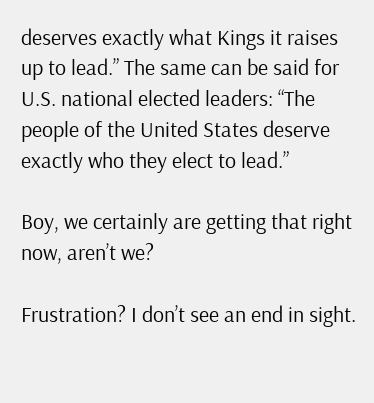deserves exactly what Kings it raises up to lead.” The same can be said for U.S. national elected leaders: “The people of the United States deserve exactly who they elect to lead.”

Boy, we certainly are getting that right now, aren’t we?

Frustration? I don’t see an end in sight.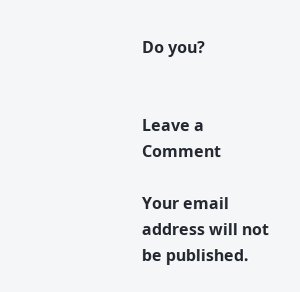Do you?


Leave a Comment

Your email address will not be published.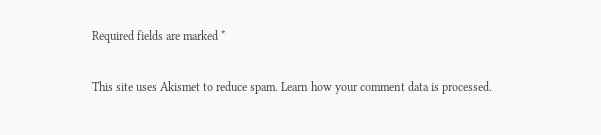Required fields are marked *

This site uses Akismet to reduce spam. Learn how your comment data is processed.